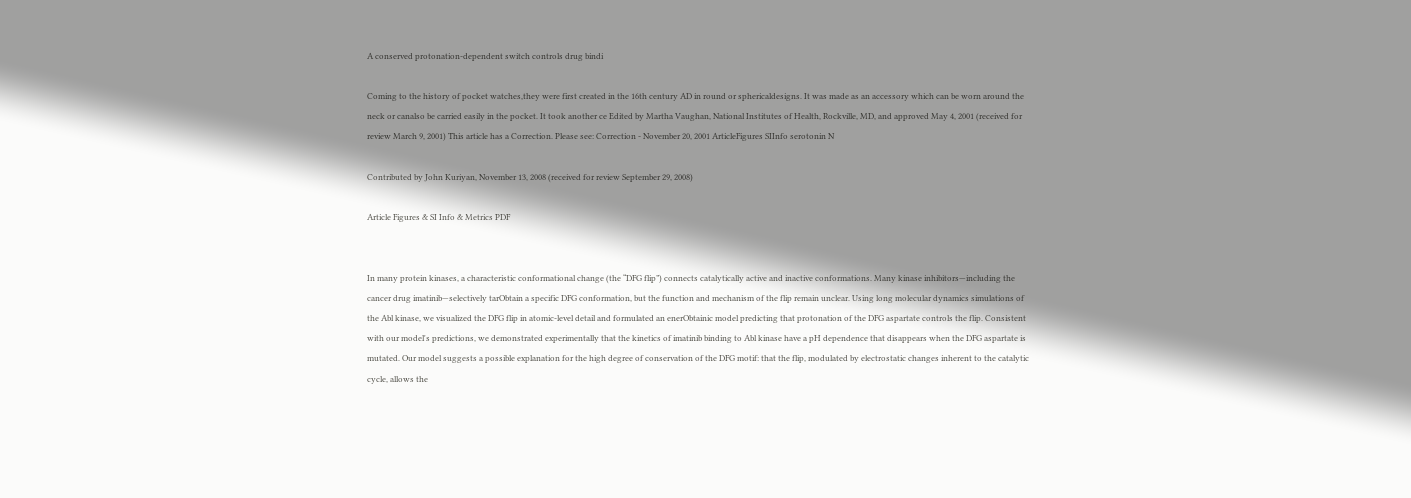A conserved protonation-dependent switch controls drug bindi

Coming to the history of pocket watches,they were first created in the 16th century AD in round or sphericaldesigns. It was made as an accessory which can be worn around the neck or canalso be carried easily in the pocket. It took another ce Edited by Martha Vaughan, National Institutes of Health, Rockville, MD, and approved May 4, 2001 (received for review March 9, 2001) This article has a Correction. Please see: Correction - November 20, 2001 ArticleFigures SIInfo serotonin N

Contributed by John Kuriyan, November 13, 2008 (received for review September 29, 2008)

Article Figures & SI Info & Metrics PDF


In many protein kinases, a characteristic conformational change (the “DFG flip”) connects catalytically active and inactive conformations. Many kinase inhibitors—including the cancer drug imatinib—selectively tarObtain a specific DFG conformation, but the function and mechanism of the flip remain unclear. Using long molecular dynamics simulations of the Abl kinase, we visualized the DFG flip in atomic-level detail and formulated an enerObtainic model predicting that protonation of the DFG aspartate controls the flip. Consistent with our model's predictions, we demonstrated experimentally that the kinetics of imatinib binding to Abl kinase have a pH dependence that disappears when the DFG aspartate is mutated. Our model suggests a possible explanation for the high degree of conservation of the DFG motif: that the flip, modulated by electrostatic changes inherent to the catalytic cycle, allows the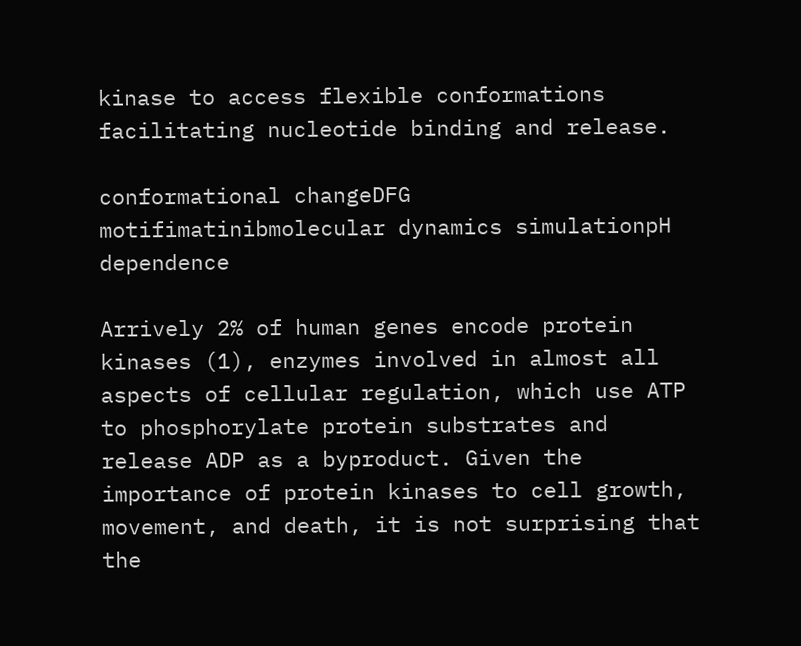kinase to access flexible conformations facilitating nucleotide binding and release.

conformational changeDFG motifimatinibmolecular dynamics simulationpH dependence

Arrively 2% of human genes encode protein kinases (1), enzymes involved in almost all aspects of cellular regulation, which use ATP to phosphorylate protein substrates and release ADP as a byproduct. Given the importance of protein kinases to cell growth, movement, and death, it is not surprising that the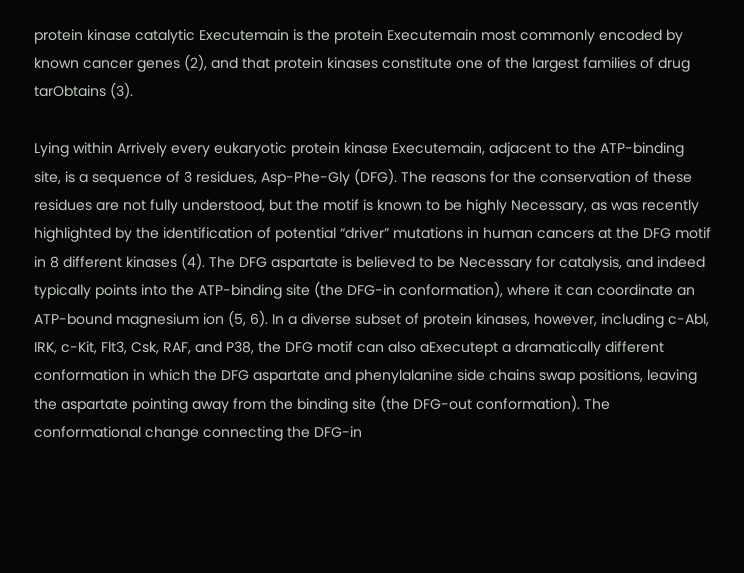protein kinase catalytic Executemain is the protein Executemain most commonly encoded by known cancer genes (2), and that protein kinases constitute one of the largest families of drug tarObtains (3).

Lying within Arrively every eukaryotic protein kinase Executemain, adjacent to the ATP-binding site, is a sequence of 3 residues, Asp-Phe-Gly (DFG). The reasons for the conservation of these residues are not fully understood, but the motif is known to be highly Necessary, as was recently highlighted by the identification of potential “driver” mutations in human cancers at the DFG motif in 8 different kinases (4). The DFG aspartate is believed to be Necessary for catalysis, and indeed typically points into the ATP-binding site (the DFG-in conformation), where it can coordinate an ATP-bound magnesium ion (5, 6). In a diverse subset of protein kinases, however, including c-Abl, IRK, c-Kit, Flt3, Csk, RAF, and P38, the DFG motif can also aExecutept a dramatically different conformation in which the DFG aspartate and phenylalanine side chains swap positions, leaving the aspartate pointing away from the binding site (the DFG-out conformation). The conformational change connecting the DFG-in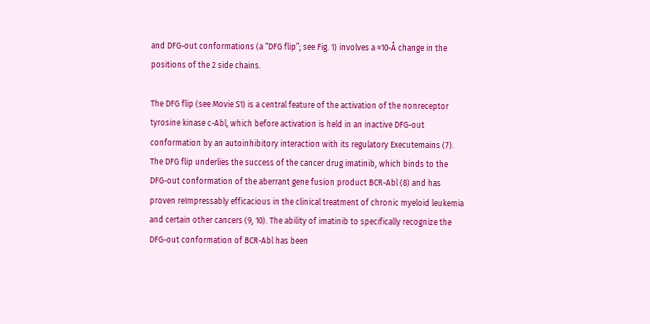and DFG-out conformations (a “DFG flip”; see Fig. 1) involves a ≈10-Å change in the positions of the 2 side chains.

The DFG flip (see Movie S1) is a central feature of the activation of the nonreceptor tyrosine kinase c-Abl, which before activation is held in an inactive DFG-out conformation by an autoinhibitory interaction with its regulatory Executemains (7). The DFG flip underlies the success of the cancer drug imatinib, which binds to the DFG-out conformation of the aberrant gene fusion product BCR-Abl (8) and has proven reImpressably efficacious in the clinical treatment of chronic myeloid leukemia and certain other cancers (9, 10). The ability of imatinib to specifically recognize the DFG-out conformation of BCR-Abl has been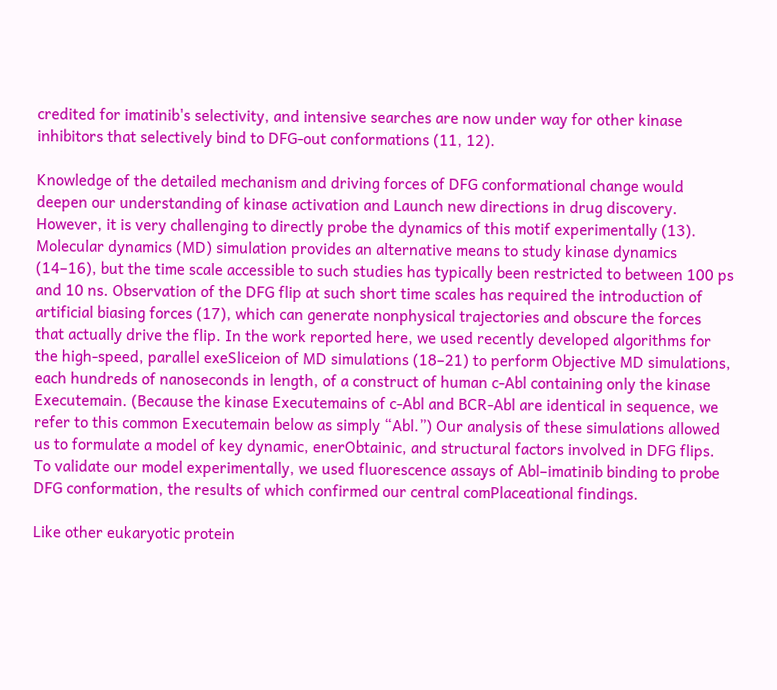credited for imatinib's selectivity, and intensive searches are now under way for other kinase inhibitors that selectively bind to DFG-out conformations (11, 12).

Knowledge of the detailed mechanism and driving forces of DFG conformational change would deepen our understanding of kinase activation and Launch new directions in drug discovery. However, it is very challenging to directly probe the dynamics of this motif experimentally (13). Molecular dynamics (MD) simulation provides an alternative means to study kinase dynamics (14–16), but the time scale accessible to such studies has typically been restricted to between 100 ps and 10 ns. Observation of the DFG flip at such short time scales has required the introduction of artificial biasing forces (17), which can generate nonphysical trajectories and obscure the forces that actually drive the flip. In the work reported here, we used recently developed algorithms for the high-speed, parallel exeSliceion of MD simulations (18–21) to perform Objective MD simulations, each hundreds of nanoseconds in length, of a construct of human c-Abl containing only the kinase Executemain. (Because the kinase Executemains of c-Abl and BCR-Abl are identical in sequence, we refer to this common Executemain below as simply “Abl.”) Our analysis of these simulations allowed us to formulate a model of key dynamic, enerObtainic, and structural factors involved in DFG flips. To validate our model experimentally, we used fluorescence assays of Abl–imatinib binding to probe DFG conformation, the results of which confirmed our central comPlaceational findings.

Like other eukaryotic protein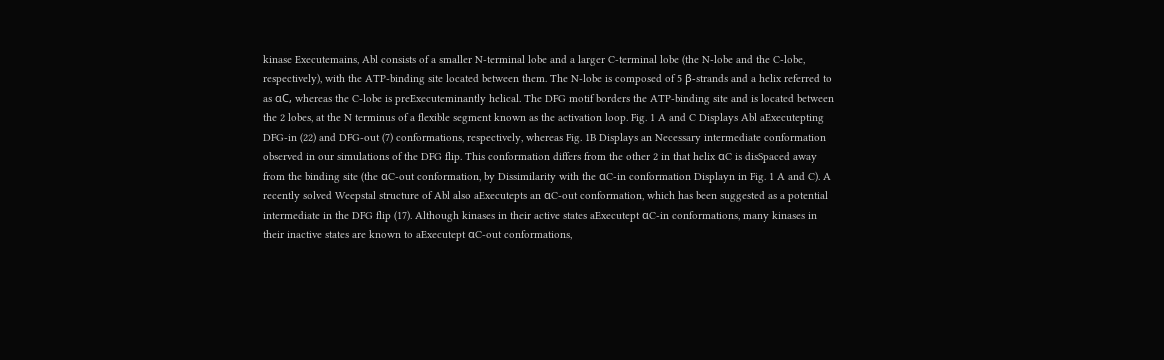kinase Executemains, Abl consists of a smaller N-terminal lobe and a larger C-terminal lobe (the N-lobe and the C-lobe, respectively), with the ATP-binding site located between them. The N-lobe is composed of 5 β-strands and a helix referred to as αC, whereas the C-lobe is preExecuteminantly helical. The DFG motif borders the ATP-binding site and is located between the 2 lobes, at the N terminus of a flexible segment known as the activation loop. Fig. 1 A and C Displays Abl aExecutepting DFG-in (22) and DFG-out (7) conformations, respectively, whereas Fig. 1B Displays an Necessary intermediate conformation observed in our simulations of the DFG flip. This conformation differs from the other 2 in that helix αC is disSpaced away from the binding site (the αC-out conformation, by Dissimilarity with the αC-in conformation Displayn in Fig. 1 A and C). A recently solved Weepstal structure of Abl also aExecutepts an αC-out conformation, which has been suggested as a potential intermediate in the DFG flip (17). Although kinases in their active states aExecutept αC-in conformations, many kinases in their inactive states are known to aExecutept αC-out conformations,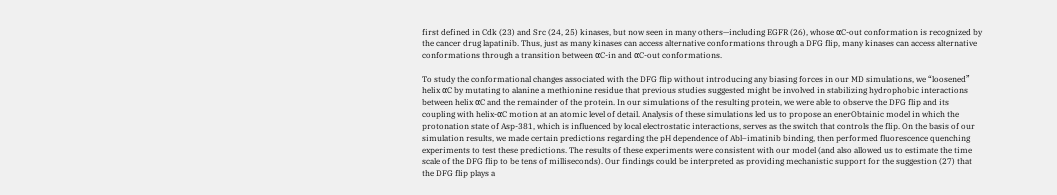first defined in Cdk (23) and Src (24, 25) kinases, but now seen in many others—including EGFR (26), whose αC-out conformation is recognized by the cancer drug lapatinib. Thus, just as many kinases can access alternative conformations through a DFG flip, many kinases can access alternative conformations through a transition between αC-in and αC-out conformations.

To study the conformational changes associated with the DFG flip without introducing any biasing forces in our MD simulations, we “loosened” helix αC by mutating to alanine a methionine residue that previous studies suggested might be involved in stabilizing hydrophobic interactions between helix αC and the remainder of the protein. In our simulations of the resulting protein, we were able to observe the DFG flip and its coupling with helix-αC motion at an atomic level of detail. Analysis of these simulations led us to propose an enerObtainic model in which the protonation state of Asp-381, which is influenced by local electrostatic interactions, serves as the switch that controls the flip. On the basis of our simulation results, we made certain predictions regarding the pH dependence of Abl–imatinib binding, then performed fluorescence quenching experiments to test these predictions. The results of these experiments were consistent with our model (and also allowed us to estimate the time scale of the DFG flip to be tens of milliseconds). Our findings could be interpreted as providing mechanistic support for the suggestion (27) that the DFG flip plays a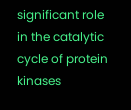significant role in the catalytic cycle of protein kinases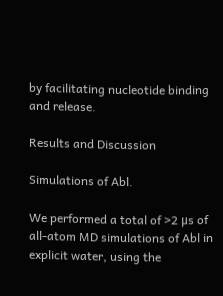by facilitating nucleotide binding and release.

Results and Discussion

Simulations of Abl.

We performed a total of >2 μs of all-atom MD simulations of Abl in explicit water, using the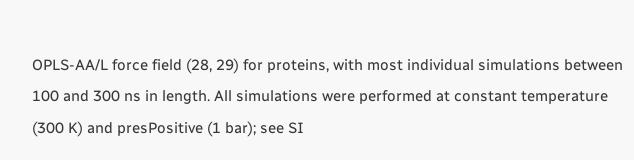OPLS-AA/L force field (28, 29) for proteins, with most individual simulations between 100 and 300 ns in length. All simulations were performed at constant temperature (300 K) and presPositive (1 bar); see SI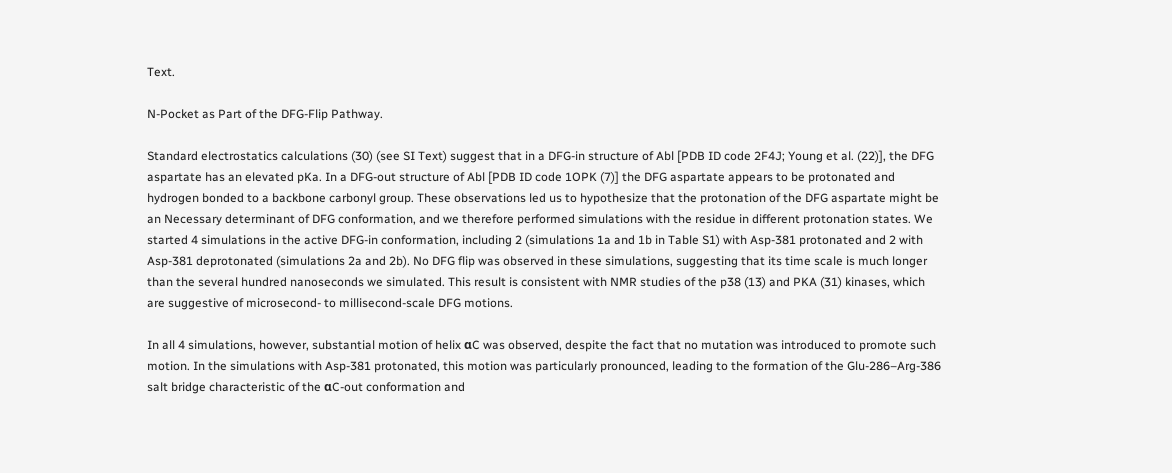Text.

N-Pocket as Part of the DFG-Flip Pathway.

Standard electrostatics calculations (30) (see SI Text) suggest that in a DFG-in structure of Abl [PDB ID code 2F4J; Young et al. (22)], the DFG aspartate has an elevated pKa. In a DFG-out structure of Abl [PDB ID code 1OPK (7)] the DFG aspartate appears to be protonated and hydrogen bonded to a backbone carbonyl group. These observations led us to hypothesize that the protonation of the DFG aspartate might be an Necessary determinant of DFG conformation, and we therefore performed simulations with the residue in different protonation states. We started 4 simulations in the active DFG-in conformation, including 2 (simulations 1a and 1b in Table S1) with Asp-381 protonated and 2 with Asp-381 deprotonated (simulations 2a and 2b). No DFG flip was observed in these simulations, suggesting that its time scale is much longer than the several hundred nanoseconds we simulated. This result is consistent with NMR studies of the p38 (13) and PKA (31) kinases, which are suggestive of microsecond- to millisecond-scale DFG motions.

In all 4 simulations, however, substantial motion of helix αC was observed, despite the fact that no mutation was introduced to promote such motion. In the simulations with Asp-381 protonated, this motion was particularly pronounced, leading to the formation of the Glu-286–Arg-386 salt bridge characteristic of the αC-out conformation and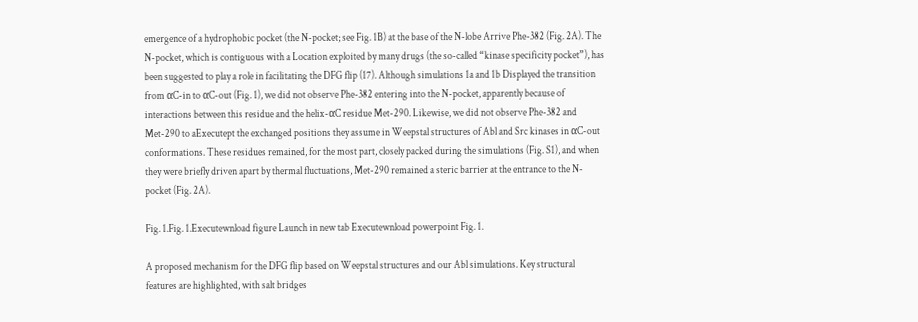emergence of a hydrophobic pocket (the N-pocket; see Fig. 1B) at the base of the N-lobe Arrive Phe-382 (Fig. 2A). The N-pocket, which is contiguous with a Location exploited by many drugs (the so-called “kinase specificity pocket”), has been suggested to play a role in facilitating the DFG flip (17). Although simulations 1a and 1b Displayed the transition from αC-in to αC-out (Fig. 1), we did not observe Phe-382 entering into the N-pocket, apparently because of interactions between this residue and the helix-αC residue Met-290. Likewise, we did not observe Phe-382 and Met-290 to aExecutept the exchanged positions they assume in Weepstal structures of Abl and Src kinases in αC-out conformations. These residues remained, for the most part, closely packed during the simulations (Fig. S1), and when they were briefly driven apart by thermal fluctuations, Met-290 remained a steric barrier at the entrance to the N-pocket (Fig. 2A).

Fig. 1.Fig. 1.Executewnload figure Launch in new tab Executewnload powerpoint Fig. 1.

A proposed mechanism for the DFG flip based on Weepstal structures and our Abl simulations. Key structural features are highlighted, with salt bridges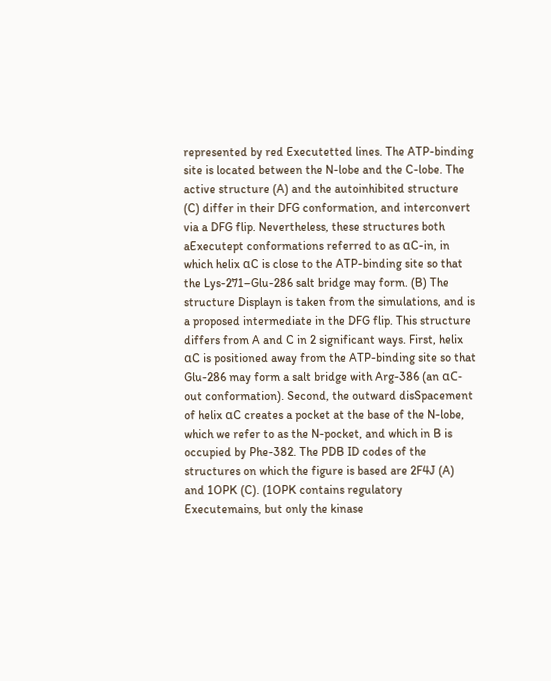represented by red Executetted lines. The ATP-binding site is located between the N-lobe and the C-lobe. The active structure (A) and the autoinhibited structure (C) differ in their DFG conformation, and interconvert via a DFG flip. Nevertheless, these structures both aExecutept conformations referred to as αC-in, in which helix αC is close to the ATP-binding site so that the Lys-271–Glu-286 salt bridge may form. (B) The structure Displayn is taken from the simulations, and is a proposed intermediate in the DFG flip. This structure differs from A and C in 2 significant ways. First, helix αC is positioned away from the ATP-binding site so that Glu-286 may form a salt bridge with Arg-386 (an αC-out conformation). Second, the outward disSpacement of helix αC creates a pocket at the base of the N-lobe, which we refer to as the N-pocket, and which in B is occupied by Phe-382. The PDB ID codes of the structures on which the figure is based are 2F4J (A) and 1OPK (C). (1OPK contains regulatory Executemains, but only the kinase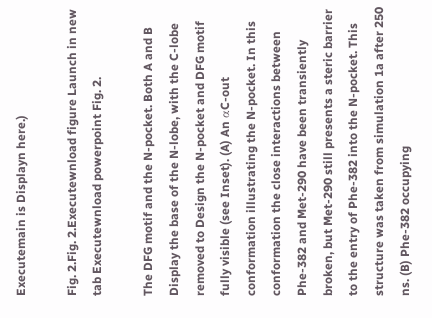Executemain is Displayn here.)

Fig. 2.Fig. 2.Executewnload figure Launch in new tab Executewnload powerpoint Fig. 2.

The DFG motif and the N-pocket. Both A and B Display the base of the N-lobe, with the C-lobe removed to Design the N-pocket and DFG motif fully visible (see Inset). (A) An αC-out conformation illustrating the N-pocket. In this conformation the close interactions between Phe-382 and Met-290 have been transiently broken, but Met-290 still presents a steric barrier to the entry of Phe-382 into the N-pocket. This structure was taken from simulation 1a after 250 ns. (B) Phe-382 occupying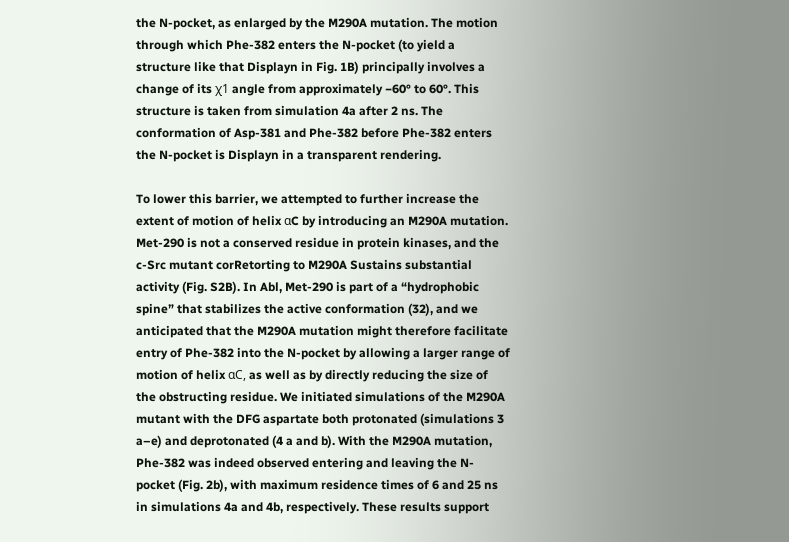the N-pocket, as enlarged by the M290A mutation. The motion through which Phe-382 enters the N-pocket (to yield a structure like that Displayn in Fig. 1B) principally involves a change of its χ1 angle from approximately −60° to 60°. This structure is taken from simulation 4a after 2 ns. The conformation of Asp-381 and Phe-382 before Phe-382 enters the N-pocket is Displayn in a transparent rendering.

To lower this barrier, we attempted to further increase the extent of motion of helix αC by introducing an M290A mutation. Met-290 is not a conserved residue in protein kinases, and the c-Src mutant corRetorting to M290A Sustains substantial activity (Fig. S2B). In Abl, Met-290 is part of a “hydrophobic spine” that stabilizes the active conformation (32), and we anticipated that the M290A mutation might therefore facilitate entry of Phe-382 into the N-pocket by allowing a larger range of motion of helix αC, as well as by directly reducing the size of the obstructing residue. We initiated simulations of the M290A mutant with the DFG aspartate both protonated (simulations 3 a–e) and deprotonated (4 a and b). With the M290A mutation, Phe-382 was indeed observed entering and leaving the N-pocket (Fig. 2b), with maximum residence times of 6 and 25 ns in simulations 4a and 4b, respectively. These results support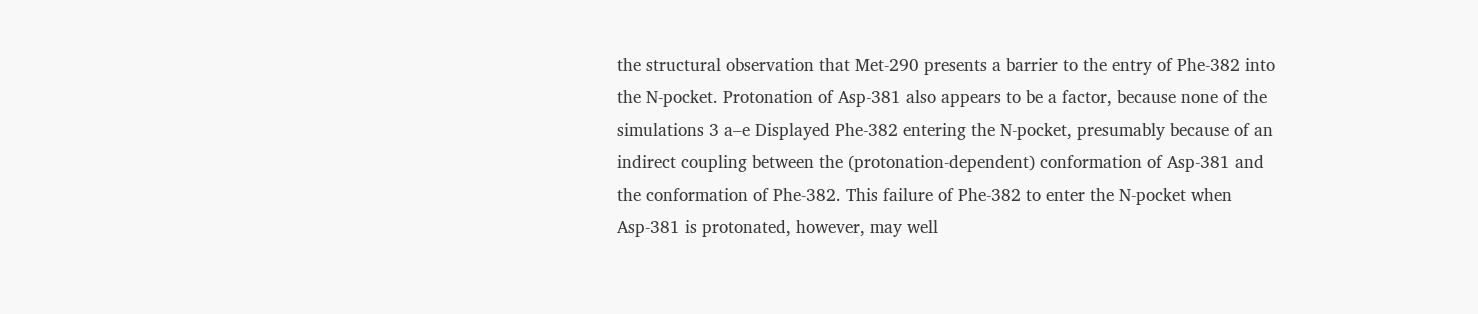the structural observation that Met-290 presents a barrier to the entry of Phe-382 into the N-pocket. Protonation of Asp-381 also appears to be a factor, because none of the simulations 3 a–e Displayed Phe-382 entering the N-pocket, presumably because of an indirect coupling between the (protonation-dependent) conformation of Asp-381 and the conformation of Phe-382. This failure of Phe-382 to enter the N-pocket when Asp-381 is protonated, however, may well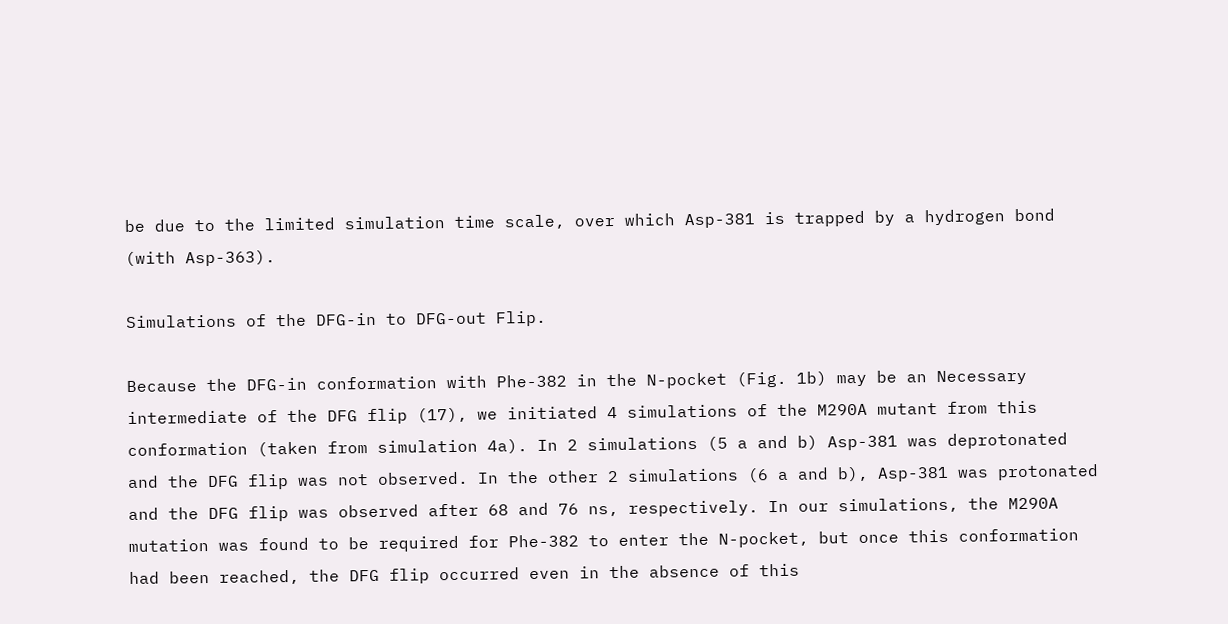be due to the limited simulation time scale, over which Asp-381 is trapped by a hydrogen bond (with Asp-363).

Simulations of the DFG-in to DFG-out Flip.

Because the DFG-in conformation with Phe-382 in the N-pocket (Fig. 1b) may be an Necessary intermediate of the DFG flip (17), we initiated 4 simulations of the M290A mutant from this conformation (taken from simulation 4a). In 2 simulations (5 a and b) Asp-381 was deprotonated and the DFG flip was not observed. In the other 2 simulations (6 a and b), Asp-381 was protonated and the DFG flip was observed after 68 and 76 ns, respectively. In our simulations, the M290A mutation was found to be required for Phe-382 to enter the N-pocket, but once this conformation had been reached, the DFG flip occurred even in the absence of this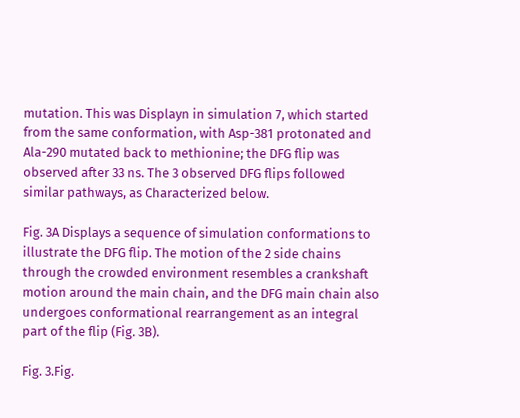mutation. This was Displayn in simulation 7, which started from the same conformation, with Asp-381 protonated and Ala-290 mutated back to methionine; the DFG flip was observed after 33 ns. The 3 observed DFG flips followed similar pathways, as Characterized below.

Fig. 3A Displays a sequence of simulation conformations to illustrate the DFG flip. The motion of the 2 side chains through the crowded environment resembles a crankshaft motion around the main chain, and the DFG main chain also undergoes conformational rearrangement as an integral part of the flip (Fig. 3B).

Fig. 3.Fig.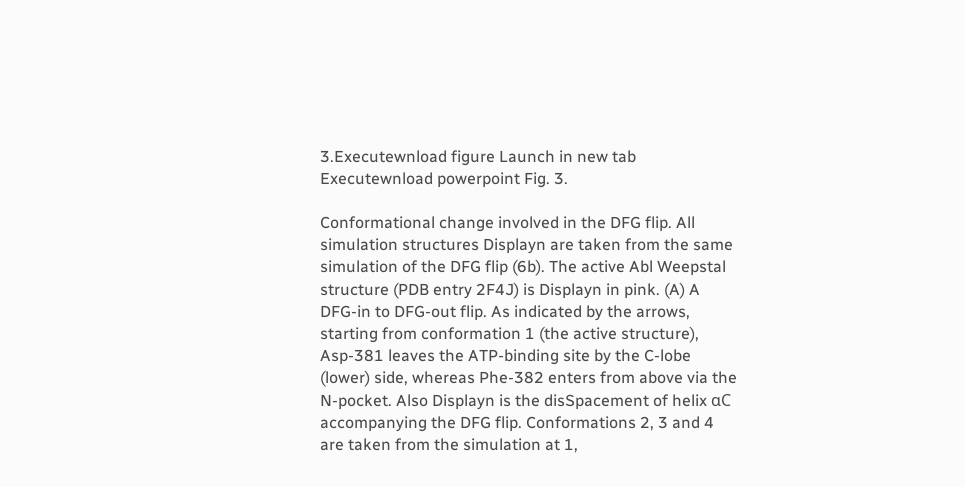3.Executewnload figure Launch in new tab Executewnload powerpoint Fig. 3.

Conformational change involved in the DFG flip. All simulation structures Displayn are taken from the same simulation of the DFG flip (6b). The active Abl Weepstal structure (PDB entry 2F4J) is Displayn in pink. (A) A DFG-in to DFG-out flip. As indicated by the arrows, starting from conformation 1 (the active structure), Asp-381 leaves the ATP-binding site by the C-lobe (lower) side, whereas Phe-382 enters from above via the N-pocket. Also Displayn is the disSpacement of helix αC accompanying the DFG flip. Conformations 2, 3 and 4 are taken from the simulation at 1,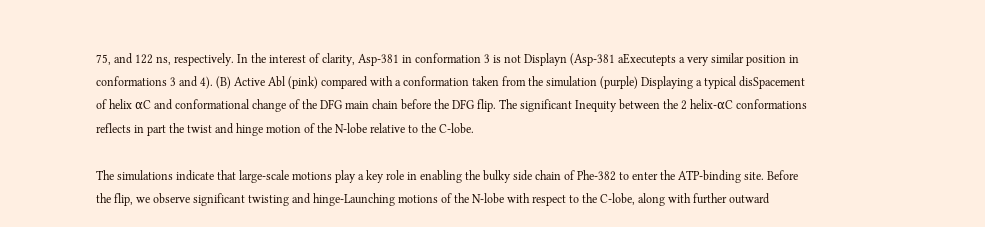75, and 122 ns, respectively. In the interest of clarity, Asp-381 in conformation 3 is not Displayn (Asp-381 aExecutepts a very similar position in conformations 3 and 4). (B) Active Abl (pink) compared with a conformation taken from the simulation (purple) Displaying a typical disSpacement of helix αC and conformational change of the DFG main chain before the DFG flip. The significant Inequity between the 2 helix-αC conformations reflects in part the twist and hinge motion of the N-lobe relative to the C-lobe.

The simulations indicate that large-scale motions play a key role in enabling the bulky side chain of Phe-382 to enter the ATP-binding site. Before the flip, we observe significant twisting and hinge-Launching motions of the N-lobe with respect to the C-lobe, along with further outward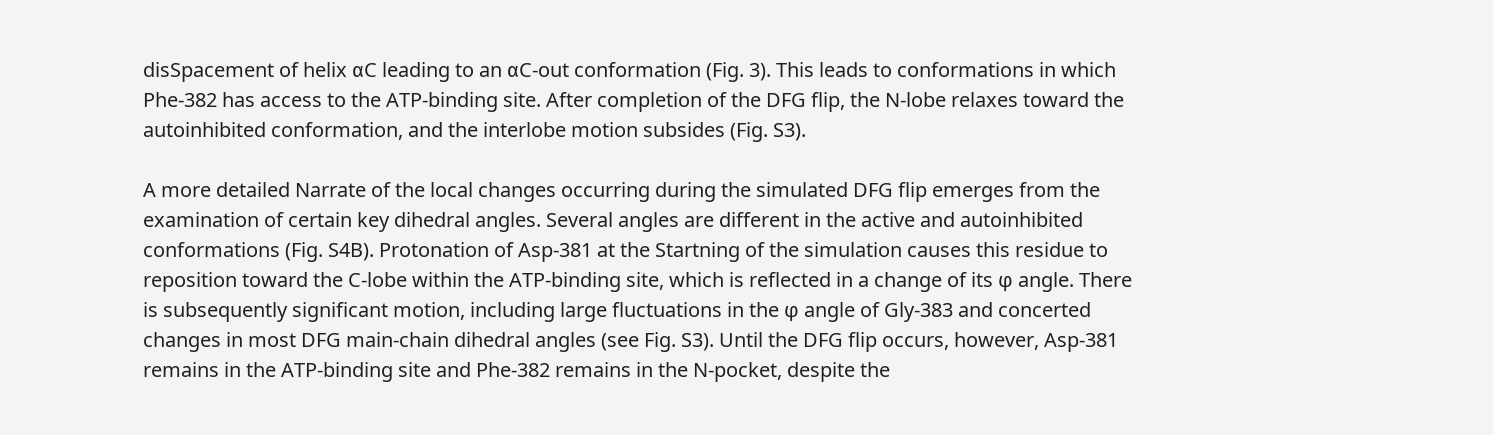disSpacement of helix αC leading to an αC-out conformation (Fig. 3). This leads to conformations in which Phe-382 has access to the ATP-binding site. After completion of the DFG flip, the N-lobe relaxes toward the autoinhibited conformation, and the interlobe motion subsides (Fig. S3).

A more detailed Narrate of the local changes occurring during the simulated DFG flip emerges from the examination of certain key dihedral angles. Several angles are different in the active and autoinhibited conformations (Fig. S4B). Protonation of Asp-381 at the Startning of the simulation causes this residue to reposition toward the C-lobe within the ATP-binding site, which is reflected in a change of its φ angle. There is subsequently significant motion, including large fluctuations in the φ angle of Gly-383 and concerted changes in most DFG main-chain dihedral angles (see Fig. S3). Until the DFG flip occurs, however, Asp-381 remains in the ATP-binding site and Phe-382 remains in the N-pocket, despite the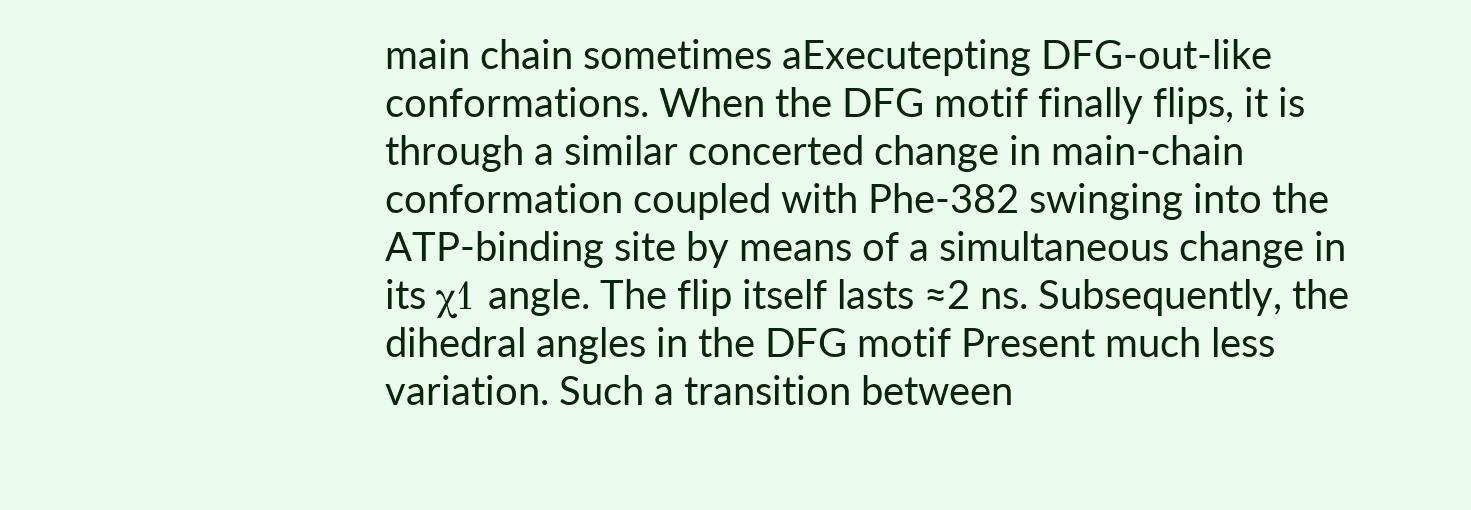main chain sometimes aExecutepting DFG-out-like conformations. When the DFG motif finally flips, it is through a similar concerted change in main-chain conformation coupled with Phe-382 swinging into the ATP-binding site by means of a simultaneous change in its χ1 angle. The flip itself lasts ≈2 ns. Subsequently, the dihedral angles in the DFG motif Present much less variation. Such a transition between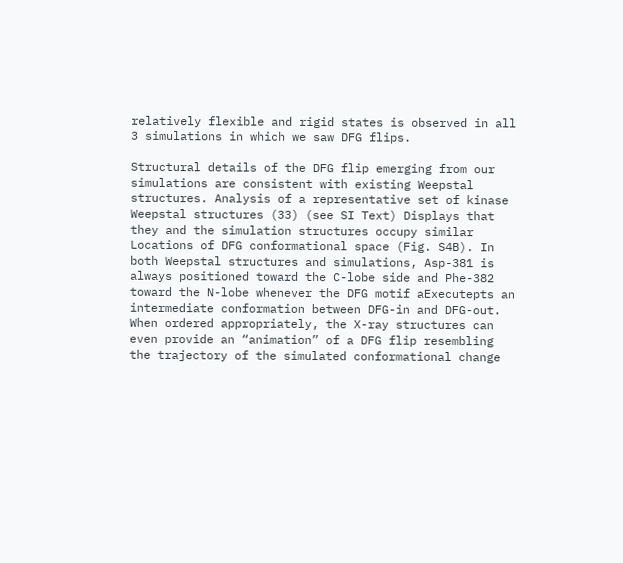relatively flexible and rigid states is observed in all 3 simulations in which we saw DFG flips.

Structural details of the DFG flip emerging from our simulations are consistent with existing Weepstal structures. Analysis of a representative set of kinase Weepstal structures (33) (see SI Text) Displays that they and the simulation structures occupy similar Locations of DFG conformational space (Fig. S4B). In both Weepstal structures and simulations, Asp-381 is always positioned toward the C-lobe side and Phe-382 toward the N-lobe whenever the DFG motif aExecutepts an intermediate conformation between DFG-in and DFG-out. When ordered appropriately, the X-ray structures can even provide an “animation” of a DFG flip resembling the trajectory of the simulated conformational change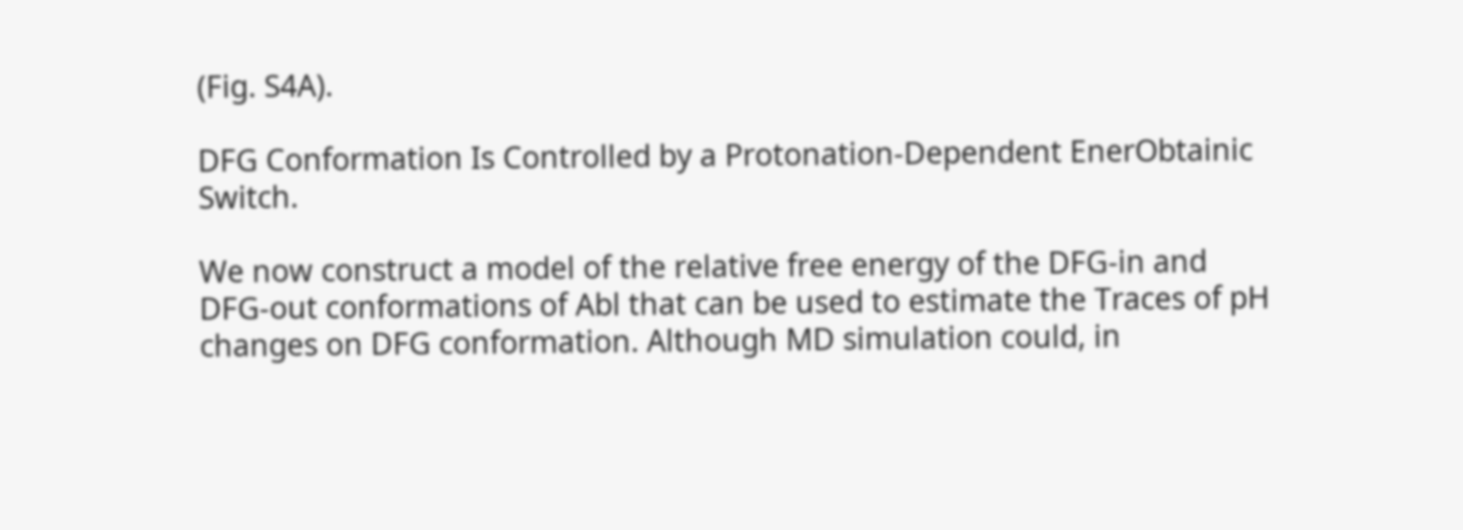(Fig. S4A).

DFG Conformation Is Controlled by a Protonation-Dependent EnerObtainic Switch.

We now construct a model of the relative free energy of the DFG-in and DFG-out conformations of Abl that can be used to estimate the Traces of pH changes on DFG conformation. Although MD simulation could, in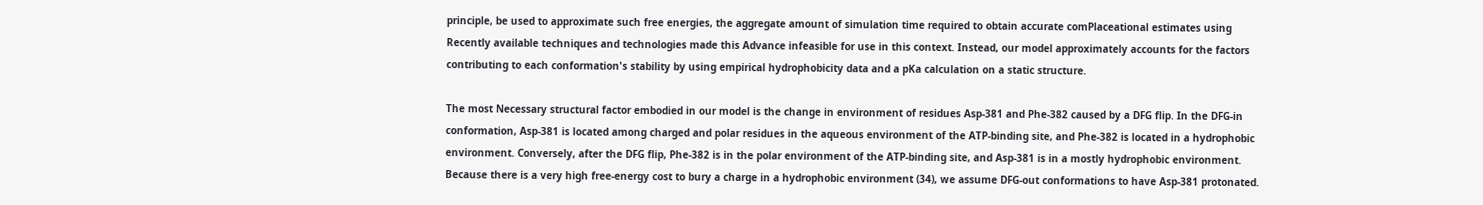principle, be used to approximate such free energies, the aggregate amount of simulation time required to obtain accurate comPlaceational estimates using Recently available techniques and technologies made this Advance infeasible for use in this context. Instead, our model approximately accounts for the factors contributing to each conformation's stability by using empirical hydrophobicity data and a pKa calculation on a static structure.

The most Necessary structural factor embodied in our model is the change in environment of residues Asp-381 and Phe-382 caused by a DFG flip. In the DFG-in conformation, Asp-381 is located among charged and polar residues in the aqueous environment of the ATP-binding site, and Phe-382 is located in a hydrophobic environment. Conversely, after the DFG flip, Phe-382 is in the polar environment of the ATP-binding site, and Asp-381 is in a mostly hydrophobic environment. Because there is a very high free-energy cost to bury a charge in a hydrophobic environment (34), we assume DFG-out conformations to have Asp-381 protonated.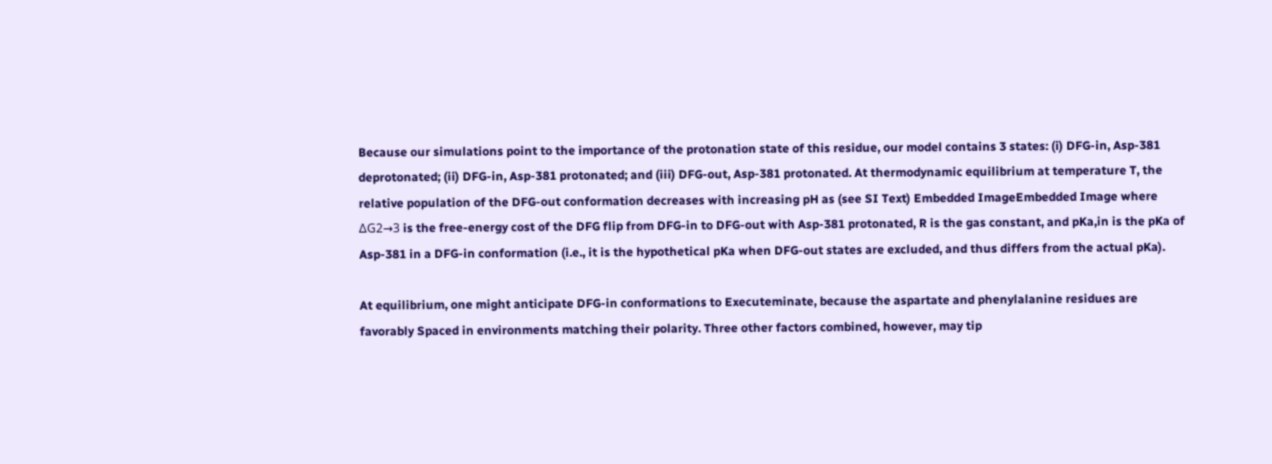Because our simulations point to the importance of the protonation state of this residue, our model contains 3 states: (i) DFG-in, Asp-381 deprotonated; (ii) DFG-in, Asp-381 protonated; and (iii) DFG-out, Asp-381 protonated. At thermodynamic equilibrium at temperature T, the relative population of the DFG-out conformation decreases with increasing pH as (see SI Text) Embedded ImageEmbedded Image where ΔG2→3 is the free-energy cost of the DFG flip from DFG-in to DFG-out with Asp-381 protonated, R is the gas constant, and pKa,in is the pKa of Asp-381 in a DFG-in conformation (i.e., it is the hypothetical pKa when DFG-out states are excluded, and thus differs from the actual pKa).

At equilibrium, one might anticipate DFG-in conformations to Executeminate, because the aspartate and phenylalanine residues are favorably Spaced in environments matching their polarity. Three other factors combined, however, may tip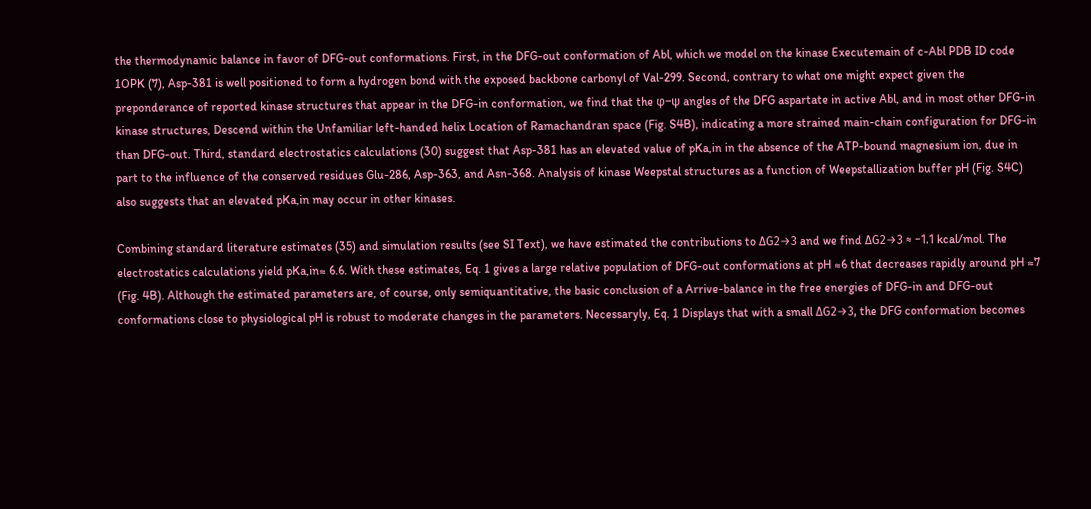the thermodynamic balance in favor of DFG-out conformations. First, in the DFG-out conformation of Abl, which we model on the kinase Executemain of c-Abl PDB ID code 1OPK (7), Asp-381 is well positioned to form a hydrogen bond with the exposed backbone carbonyl of Val-299. Second, contrary to what one might expect given the preponderance of reported kinase structures that appear in the DFG-in conformation, we find that the φ–ψ angles of the DFG aspartate in active Abl, and in most other DFG-in kinase structures, Descend within the Unfamiliar left-handed helix Location of Ramachandran space (Fig. S4B), indicating a more strained main-chain configuration for DFG-in than DFG-out. Third, standard electrostatics calculations (30) suggest that Asp-381 has an elevated value of pKa,in in the absence of the ATP-bound magnesium ion, due in part to the influence of the conserved residues Glu-286, Asp-363, and Asn-368. Analysis of kinase Weepstal structures as a function of Weepstallization buffer pH (Fig. S4C) also suggests that an elevated pKa,in may occur in other kinases.

Combining standard literature estimates (35) and simulation results (see SI Text), we have estimated the contributions to ΔG2→3 and we find ΔG2→3 ≈ −1.1 kcal/mol. The electrostatics calculations yield pKa,in≈ 6.6. With these estimates, Eq. 1 gives a large relative population of DFG-out conformations at pH ≈6 that decreases rapidly around pH ≈7 (Fig. 4B). Although the estimated parameters are, of course, only semiquantitative, the basic conclusion of a Arrive-balance in the free energies of DFG-in and DFG-out conformations close to physiological pH is robust to moderate changes in the parameters. Necessaryly, Eq. 1 Displays that with a small ΔG2→3, the DFG conformation becomes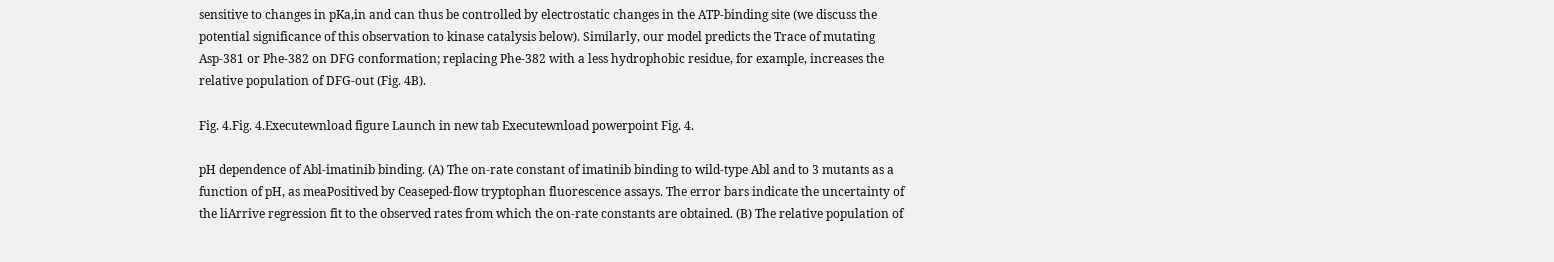sensitive to changes in pKa,in and can thus be controlled by electrostatic changes in the ATP-binding site (we discuss the potential significance of this observation to kinase catalysis below). Similarly, our model predicts the Trace of mutating Asp-381 or Phe-382 on DFG conformation; replacing Phe-382 with a less hydrophobic residue, for example, increases the relative population of DFG-out (Fig. 4B).

Fig. 4.Fig. 4.Executewnload figure Launch in new tab Executewnload powerpoint Fig. 4.

pH dependence of Abl-imatinib binding. (A) The on-rate constant of imatinib binding to wild-type Abl and to 3 mutants as a function of pH, as meaPositived by Ceaseped-flow tryptophan fluorescence assays. The error bars indicate the uncertainty of the liArrive regression fit to the observed rates from which the on-rate constants are obtained. (B) The relative population of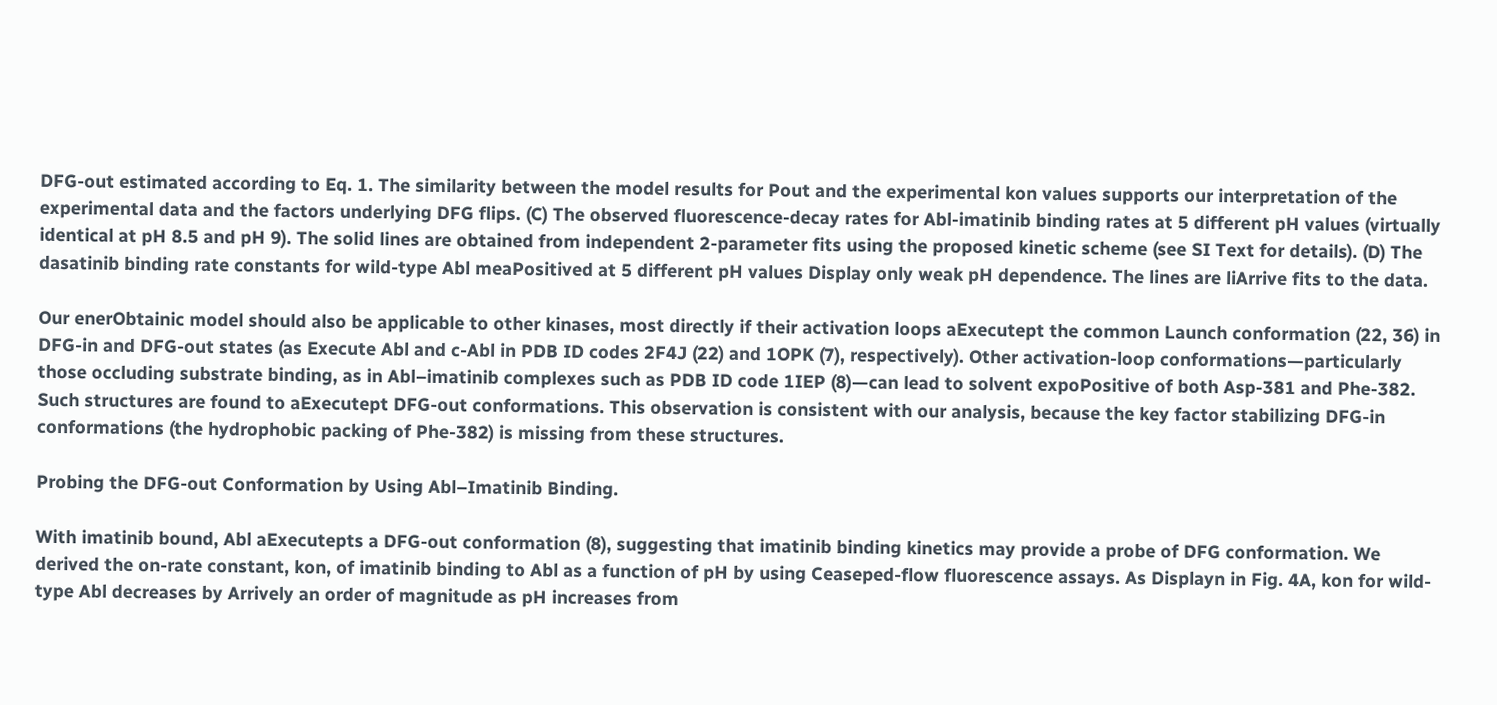DFG-out estimated according to Eq. 1. The similarity between the model results for Pout and the experimental kon values supports our interpretation of the experimental data and the factors underlying DFG flips. (C) The observed fluorescence-decay rates for Abl-imatinib binding rates at 5 different pH values (virtually identical at pH 8.5 and pH 9). The solid lines are obtained from independent 2-parameter fits using the proposed kinetic scheme (see SI Text for details). (D) The dasatinib binding rate constants for wild-type Abl meaPositived at 5 different pH values Display only weak pH dependence. The lines are liArrive fits to the data.

Our enerObtainic model should also be applicable to other kinases, most directly if their activation loops aExecutept the common Launch conformation (22, 36) in DFG-in and DFG-out states (as Execute Abl and c-Abl in PDB ID codes 2F4J (22) and 1OPK (7), respectively). Other activation-loop conformations—particularly those occluding substrate binding, as in Abl–imatinib complexes such as PDB ID code 1IEP (8)—can lead to solvent expoPositive of both Asp-381 and Phe-382. Such structures are found to aExecutept DFG-out conformations. This observation is consistent with our analysis, because the key factor stabilizing DFG-in conformations (the hydrophobic packing of Phe-382) is missing from these structures.

Probing the DFG-out Conformation by Using Abl–Imatinib Binding.

With imatinib bound, Abl aExecutepts a DFG-out conformation (8), suggesting that imatinib binding kinetics may provide a probe of DFG conformation. We derived the on-rate constant, kon, of imatinib binding to Abl as a function of pH by using Ceaseped-flow fluorescence assays. As Displayn in Fig. 4A, kon for wild-type Abl decreases by Arrively an order of magnitude as pH increases from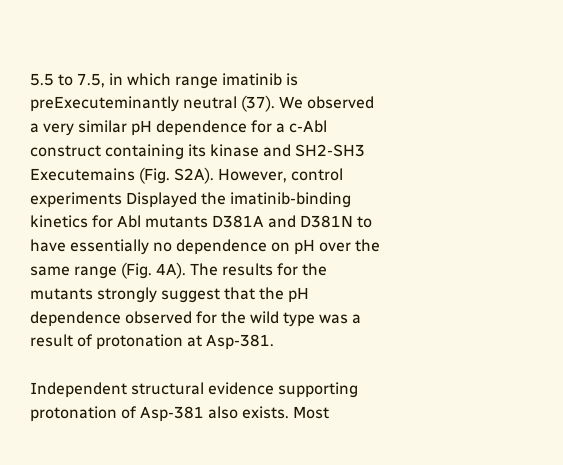5.5 to 7.5, in which range imatinib is preExecuteminantly neutral (37). We observed a very similar pH dependence for a c-Abl construct containing its kinase and SH2-SH3 Executemains (Fig. S2A). However, control experiments Displayed the imatinib-binding kinetics for Abl mutants D381A and D381N to have essentially no dependence on pH over the same range (Fig. 4A). The results for the mutants strongly suggest that the pH dependence observed for the wild type was a result of protonation at Asp-381.

Independent structural evidence supporting protonation of Asp-381 also exists. Most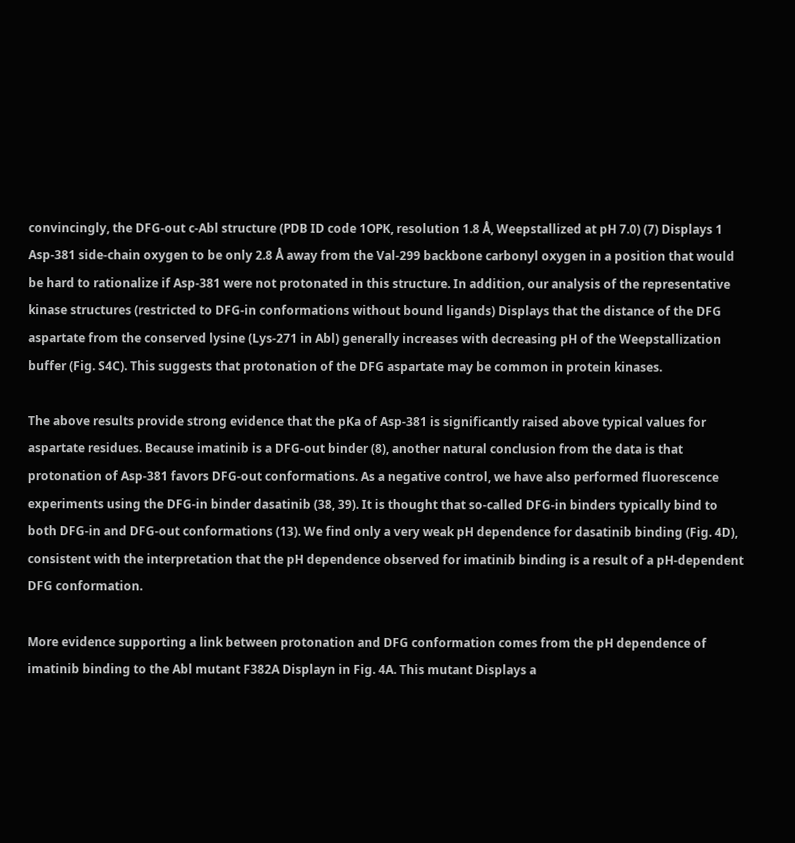convincingly, the DFG-out c-Abl structure (PDB ID code 1OPK, resolution 1.8 Å, Weepstallized at pH 7.0) (7) Displays 1 Asp-381 side-chain oxygen to be only 2.8 Å away from the Val-299 backbone carbonyl oxygen in a position that would be hard to rationalize if Asp-381 were not protonated in this structure. In addition, our analysis of the representative kinase structures (restricted to DFG-in conformations without bound ligands) Displays that the distance of the DFG aspartate from the conserved lysine (Lys-271 in Abl) generally increases with decreasing pH of the Weepstallization buffer (Fig. S4C). This suggests that protonation of the DFG aspartate may be common in protein kinases.

The above results provide strong evidence that the pKa of Asp-381 is significantly raised above typical values for aspartate residues. Because imatinib is a DFG-out binder (8), another natural conclusion from the data is that protonation of Asp-381 favors DFG-out conformations. As a negative control, we have also performed fluorescence experiments using the DFG-in binder dasatinib (38, 39). It is thought that so-called DFG-in binders typically bind to both DFG-in and DFG-out conformations (13). We find only a very weak pH dependence for dasatinib binding (Fig. 4D), consistent with the interpretation that the pH dependence observed for imatinib binding is a result of a pH-dependent DFG conformation.

More evidence supporting a link between protonation and DFG conformation comes from the pH dependence of imatinib binding to the Abl mutant F382A Displayn in Fig. 4A. This mutant Displays a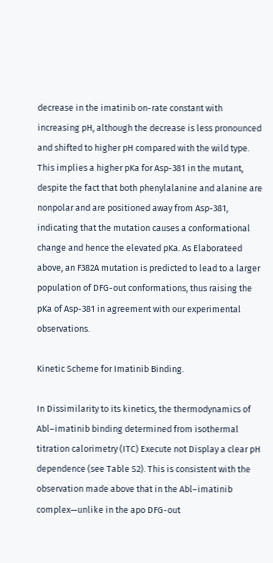decrease in the imatinib on-rate constant with increasing pH, although the decrease is less pronounced and shifted to higher pH compared with the wild type. This implies a higher pKa for Asp-381 in the mutant, despite the fact that both phenylalanine and alanine are nonpolar and are positioned away from Asp-381, indicating that the mutation causes a conformational change and hence the elevated pKa. As Elaborateed above, an F382A mutation is predicted to lead to a larger population of DFG-out conformations, thus raising the pKa of Asp-381 in agreement with our experimental observations.

Kinetic Scheme for Imatinib Binding.

In Dissimilarity to its kinetics, the thermodynamics of Abl–imatinib binding determined from isothermal titration calorimetry (ITC) Execute not Display a clear pH dependence (see Table S2). This is consistent with the observation made above that in the Abl–imatinib complex—unlike in the apo DFG-out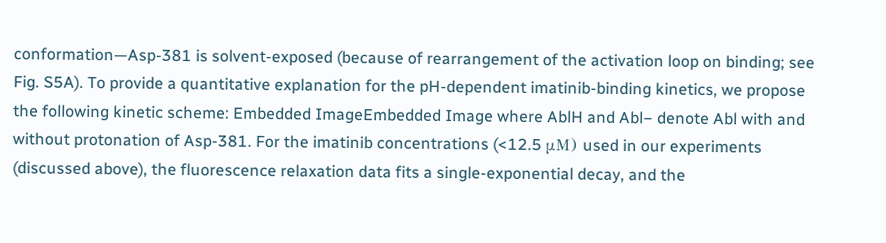conformation—Asp-381 is solvent-exposed (because of rearrangement of the activation loop on binding; see Fig. S5A). To provide a quantitative explanation for the pH-dependent imatinib-binding kinetics, we propose the following kinetic scheme: Embedded ImageEmbedded Image where AblH and Abl− denote Abl with and without protonation of Asp-381. For the imatinib concentrations (<12.5 μM) used in our experiments (discussed above), the fluorescence relaxation data fits a single-exponential decay, and the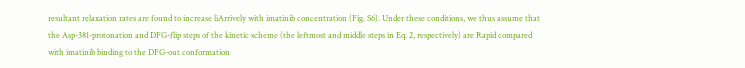resultant relaxation rates are found to increase liArrively with imatinib concentration (Fig. S6). Under these conditions, we thus assume that the Asp-381-protonation and DFG-flip steps of the kinetic scheme (the leftmost and middle steps in Eq. 2, respectively) are Rapid compared with imatinib binding to the DFG-out conformation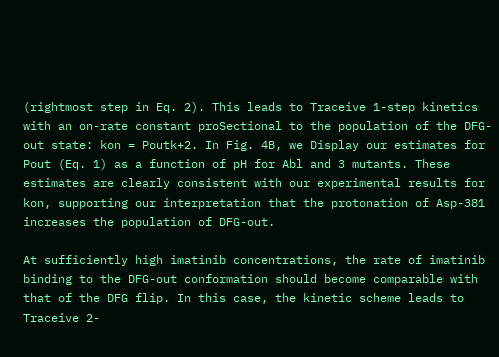(rightmost step in Eq. 2). This leads to Traceive 1-step kinetics with an on-rate constant proSectional to the population of the DFG-out state: kon = Poutk+2. In Fig. 4B, we Display our estimates for Pout (Eq. 1) as a function of pH for Abl and 3 mutants. These estimates are clearly consistent with our experimental results for kon, supporting our interpretation that the protonation of Asp-381 increases the population of DFG-out.

At sufficiently high imatinib concentrations, the rate of imatinib binding to the DFG-out conformation should become comparable with that of the DFG flip. In this case, the kinetic scheme leads to Traceive 2-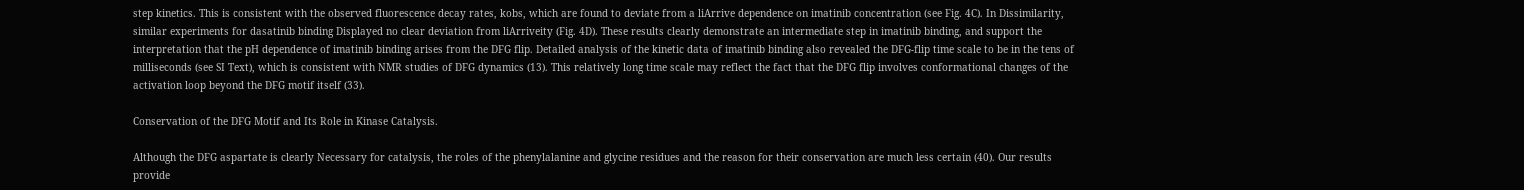step kinetics. This is consistent with the observed fluorescence decay rates, kobs, which are found to deviate from a liArrive dependence on imatinib concentration (see Fig. 4C). In Dissimilarity, similar experiments for dasatinib binding Displayed no clear deviation from liArriveity (Fig. 4D). These results clearly demonstrate an intermediate step in imatinib binding, and support the interpretation that the pH dependence of imatinib binding arises from the DFG flip. Detailed analysis of the kinetic data of imatinib binding also revealed the DFG-flip time scale to be in the tens of milliseconds (see SI Text), which is consistent with NMR studies of DFG dynamics (13). This relatively long time scale may reflect the fact that the DFG flip involves conformational changes of the activation loop beyond the DFG motif itself (33).

Conservation of the DFG Motif and Its Role in Kinase Catalysis.

Although the DFG aspartate is clearly Necessary for catalysis, the roles of the phenylalanine and glycine residues and the reason for their conservation are much less certain (40). Our results provide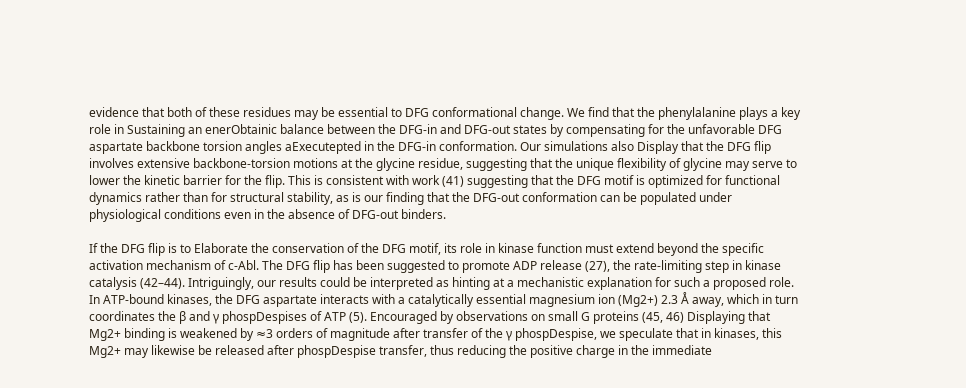evidence that both of these residues may be essential to DFG conformational change. We find that the phenylalanine plays a key role in Sustaining an enerObtainic balance between the DFG-in and DFG-out states by compensating for the unfavorable DFG aspartate backbone torsion angles aExecutepted in the DFG-in conformation. Our simulations also Display that the DFG flip involves extensive backbone-torsion motions at the glycine residue, suggesting that the unique flexibility of glycine may serve to lower the kinetic barrier for the flip. This is consistent with work (41) suggesting that the DFG motif is optimized for functional dynamics rather than for structural stability, as is our finding that the DFG-out conformation can be populated under physiological conditions even in the absence of DFG-out binders.

If the DFG flip is to Elaborate the conservation of the DFG motif, its role in kinase function must extend beyond the specific activation mechanism of c-Abl. The DFG flip has been suggested to promote ADP release (27), the rate-limiting step in kinase catalysis (42–44). Intriguingly, our results could be interpreted as hinting at a mechanistic explanation for such a proposed role. In ATP-bound kinases, the DFG aspartate interacts with a catalytically essential magnesium ion (Mg2+) 2.3 Å away, which in turn coordinates the β and γ phospDespises of ATP (5). Encouraged by observations on small G proteins (45, 46) Displaying that Mg2+ binding is weakened by ≈3 orders of magnitude after transfer of the γ phospDespise, we speculate that in kinases, this Mg2+ may likewise be released after phospDespise transfer, thus reducing the positive charge in the immediate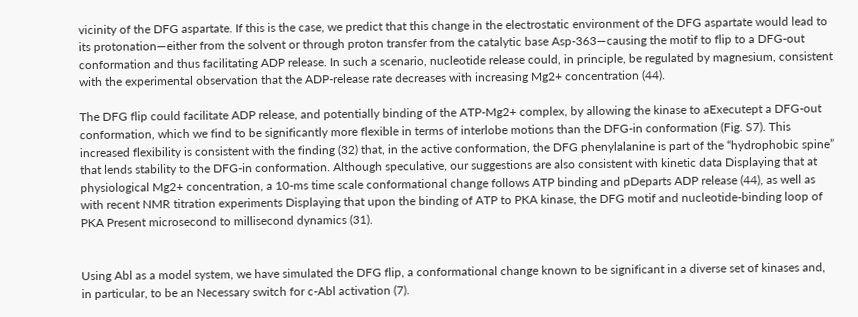vicinity of the DFG aspartate. If this is the case, we predict that this change in the electrostatic environment of the DFG aspartate would lead to its protonation—either from the solvent or through proton transfer from the catalytic base Asp-363—causing the motif to flip to a DFG-out conformation and thus facilitating ADP release. In such a scenario, nucleotide release could, in principle, be regulated by magnesium, consistent with the experimental observation that the ADP-release rate decreases with increasing Mg2+ concentration (44).

The DFG flip could facilitate ADP release, and potentially binding of the ATP-Mg2+ complex, by allowing the kinase to aExecutept a DFG-out conformation, which we find to be significantly more flexible in terms of interlobe motions than the DFG-in conformation (Fig. S7). This increased flexibility is consistent with the finding (32) that, in the active conformation, the DFG phenylalanine is part of the “hydrophobic spine” that lends stability to the DFG-in conformation. Although speculative, our suggestions are also consistent with kinetic data Displaying that at physiological Mg2+ concentration, a 10-ms time scale conformational change follows ATP binding and pDeparts ADP release (44), as well as with recent NMR titration experiments Displaying that upon the binding of ATP to PKA kinase, the DFG motif and nucleotide-binding loop of PKA Present microsecond to millisecond dynamics (31).


Using Abl as a model system, we have simulated the DFG flip, a conformational change known to be significant in a diverse set of kinases and, in particular, to be an Necessary switch for c-Abl activation (7).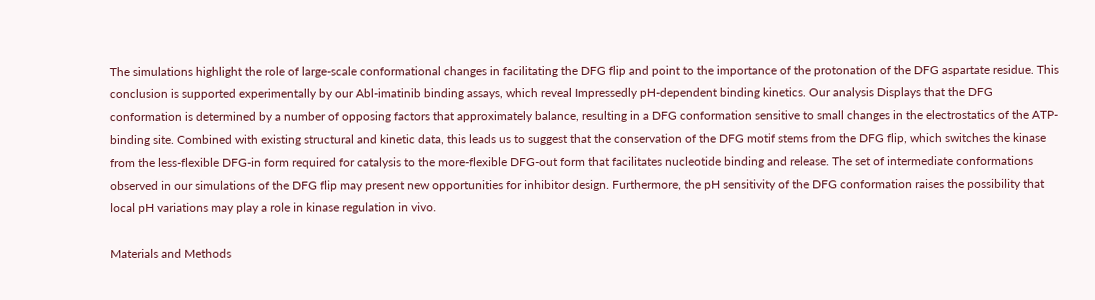The simulations highlight the role of large-scale conformational changes in facilitating the DFG flip and point to the importance of the protonation of the DFG aspartate residue. This conclusion is supported experimentally by our Abl-imatinib binding assays, which reveal Impressedly pH-dependent binding kinetics. Our analysis Displays that the DFG conformation is determined by a number of opposing factors that approximately balance, resulting in a DFG conformation sensitive to small changes in the electrostatics of the ATP-binding site. Combined with existing structural and kinetic data, this leads us to suggest that the conservation of the DFG motif stems from the DFG flip, which switches the kinase from the less-flexible DFG-in form required for catalysis to the more-flexible DFG-out form that facilitates nucleotide binding and release. The set of intermediate conformations observed in our simulations of the DFG flip may present new opportunities for inhibitor design. Furthermore, the pH sensitivity of the DFG conformation raises the possibility that local pH variations may play a role in kinase regulation in vivo.

Materials and Methods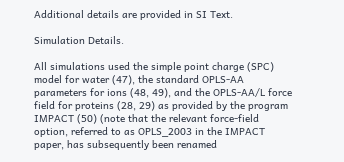Additional details are provided in SI Text.

Simulation Details.

All simulations used the simple point charge (SPC) model for water (47), the standard OPLS-AA parameters for ions (48, 49), and the OPLS-AA/L force field for proteins (28, 29) as provided by the program IMPACT (50) (note that the relevant force-field option, referred to as OPLS_2003 in the IMPACT paper, has subsequently been renamed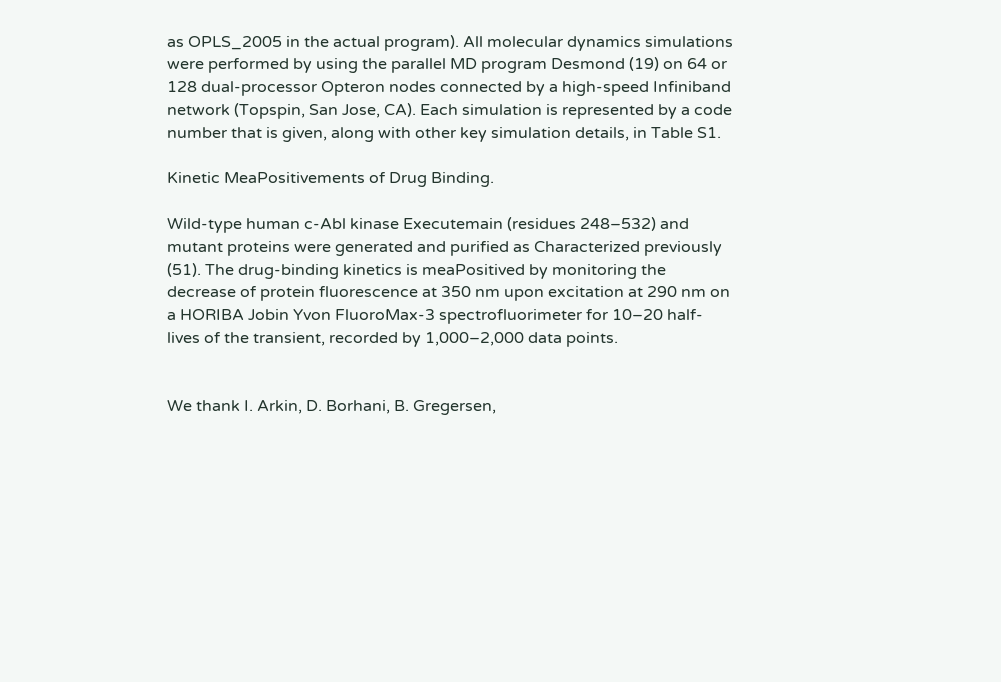as OPLS_2005 in the actual program). All molecular dynamics simulations were performed by using the parallel MD program Desmond (19) on 64 or 128 dual-processor Opteron nodes connected by a high-speed Infiniband network (Topspin, San Jose, CA). Each simulation is represented by a code number that is given, along with other key simulation details, in Table S1.

Kinetic MeaPositivements of Drug Binding.

Wild-type human c-Abl kinase Executemain (residues 248–532) and mutant proteins were generated and purified as Characterized previously (51). The drug-binding kinetics is meaPositived by monitoring the decrease of protein fluorescence at 350 nm upon excitation at 290 nm on a HORIBA Jobin Yvon FluoroMax-3 spectrofluorimeter for 10–20 half-lives of the transient, recorded by 1,000–2,000 data points.


We thank I. Arkin, D. Borhani, B. Gregersen,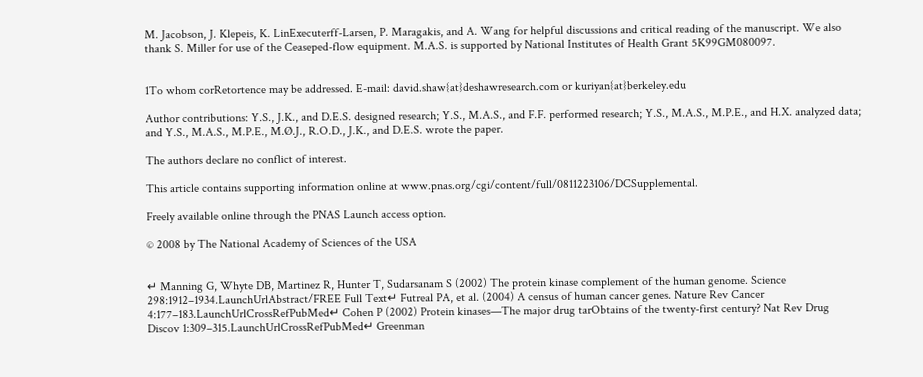M. Jacobson, J. Klepeis, K. LinExecuterff-Larsen, P. Maragakis, and A. Wang for helpful discussions and critical reading of the manuscript. We also thank S. Miller for use of the Ceaseped-flow equipment. M.A.S. is supported by National Institutes of Health Grant 5K99GM080097.


1To whom corRetortence may be addressed. E-mail: david.shaw{at}deshawresearch.com or kuriyan{at}berkeley.edu

Author contributions: Y.S., J.K., and D.E.S. designed research; Y.S., M.A.S., and F.F. performed research; Y.S., M.A.S., M.P.E., and H.X. analyzed data; and Y.S., M.A.S., M.P.E., M.Ø.J., R.O.D., J.K., and D.E.S. wrote the paper.

The authors declare no conflict of interest.

This article contains supporting information online at www.pnas.org/cgi/content/full/0811223106/DCSupplemental.

Freely available online through the PNAS Launch access option.

© 2008 by The National Academy of Sciences of the USA


↵ Manning G, Whyte DB, Martinez R, Hunter T, Sudarsanam S (2002) The protein kinase complement of the human genome. Science 298:1912–1934.LaunchUrlAbstract/FREE Full Text↵ Futreal PA, et al. (2004) A census of human cancer genes. Nature Rev Cancer 4:177–183.LaunchUrlCrossRefPubMed↵ Cohen P (2002) Protein kinases—The major drug tarObtains of the twenty-first century? Nat Rev Drug Discov 1:309–315.LaunchUrlCrossRefPubMed↵ Greenman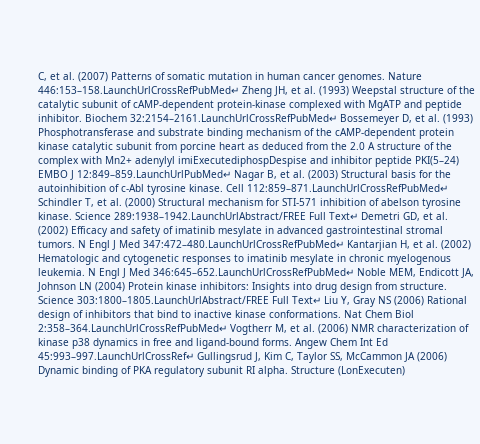C, et al. (2007) Patterns of somatic mutation in human cancer genomes. Nature 446:153–158.LaunchUrlCrossRefPubMed↵ Zheng JH, et al. (1993) Weepstal structure of the catalytic subunit of cAMP-dependent protein-kinase complexed with MgATP and peptide inhibitor. Biochem 32:2154–2161.LaunchUrlCrossRefPubMed↵ Bossemeyer D, et al. (1993) Phosphotransferase and substrate binding mechanism of the cAMP-dependent protein kinase catalytic subunit from porcine heart as deduced from the 2.0 A structure of the complex with Mn2+ adenylyl imiExecutediphospDespise and inhibitor peptide PKI(5–24) EMBO J 12:849–859.LaunchUrlPubMed↵ Nagar B, et al. (2003) Structural basis for the autoinhibition of c-Abl tyrosine kinase. Cell 112:859–871.LaunchUrlCrossRefPubMed↵ Schindler T, et al. (2000) Structural mechanism for STI-571 inhibition of abelson tyrosine kinase. Science 289:1938–1942.LaunchUrlAbstract/FREE Full Text↵ Demetri GD, et al. (2002) Efficacy and safety of imatinib mesylate in advanced gastrointestinal stromal tumors. N Engl J Med 347:472–480.LaunchUrlCrossRefPubMed↵ Kantarjian H, et al. (2002) Hematologic and cytogenetic responses to imatinib mesylate in chronic myelogenous leukemia. N Engl J Med 346:645–652.LaunchUrlCrossRefPubMed↵ Noble MEM, Endicott JA, Johnson LN (2004) Protein kinase inhibitors: Insights into drug design from structure. Science 303:1800–1805.LaunchUrlAbstract/FREE Full Text↵ Liu Y, Gray NS (2006) Rational design of inhibitors that bind to inactive kinase conformations. Nat Chem Biol 2:358–364.LaunchUrlCrossRefPubMed↵ Vogtherr M, et al. (2006) NMR characterization of kinase p38 dynamics in free and ligand-bound forms. Angew Chem Int Ed 45:993–997.LaunchUrlCrossRef↵ Gullingsrud J, Kim C, Taylor SS, McCammon JA (2006) Dynamic binding of PKA regulatory subunit RI alpha. Structure (LonExecuten)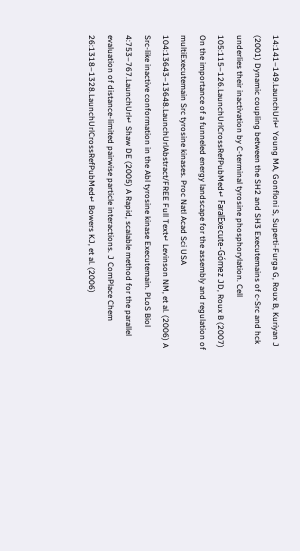14:141–149.LaunchUrl↵ Young MA, Gonfloni S, Superti-Furga G, Roux B, Kuriyan J (2001) Dynamic coupling between the SH2 and SH3 Executemains of c-Src and hck underlies their inactivation by C-terminal tyrosine phosphorylation. Cell 105:115–126.LaunchUrlCrossRefPubMed↵ FaralExecute-Gómez JD, Roux B (2007) On the importance of a funneled energy landscape for the assembly and regulation of multiExecutemain Src tyrosine kinases. Proc Natl Acad Sci USA 104:13643–13648.LaunchUrlAbstract/FREE Full Text↵ Levinson NM, et al. (2006) A Src-like inactive conformation in the Abl tyrosine kinase Executemain. PLoS Biol 4:753–767.LaunchUrl↵ Shaw DE (2005) A Rapid, scalable method for the parallel evaluation of distance-limited pairwise particle interactions. J ComPlace Chem 26:1318–1328.LaunchUrlCrossRefPubMed↵ Bowers KJ, et al. (2006)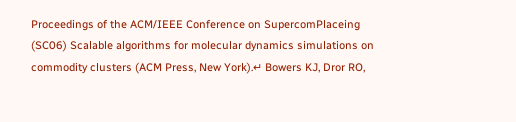Proceedings of the ACM/IEEE Conference on SupercomPlaceing (SC06) Scalable algorithms for molecular dynamics simulations on commodity clusters (ACM Press, New York).↵ Bowers KJ, Dror RO,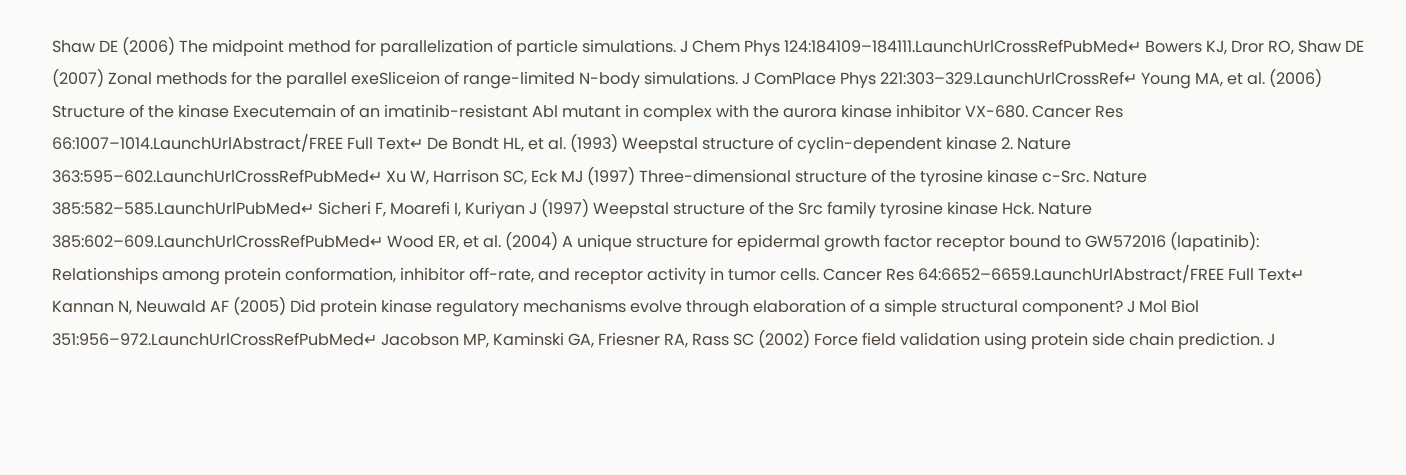Shaw DE (2006) The midpoint method for parallelization of particle simulations. J Chem Phys 124:184109–184111.LaunchUrlCrossRefPubMed↵ Bowers KJ, Dror RO, Shaw DE (2007) Zonal methods for the parallel exeSliceion of range-limited N-body simulations. J ComPlace Phys 221:303–329.LaunchUrlCrossRef↵ Young MA, et al. (2006) Structure of the kinase Executemain of an imatinib-resistant Abl mutant in complex with the aurora kinase inhibitor VX-680. Cancer Res 66:1007–1014.LaunchUrlAbstract/FREE Full Text↵ De Bondt HL, et al. (1993) Weepstal structure of cyclin-dependent kinase 2. Nature 363:595–602.LaunchUrlCrossRefPubMed↵ Xu W, Harrison SC, Eck MJ (1997) Three-dimensional structure of the tyrosine kinase c-Src. Nature 385:582–585.LaunchUrlPubMed↵ Sicheri F, Moarefi I, Kuriyan J (1997) Weepstal structure of the Src family tyrosine kinase Hck. Nature 385:602–609.LaunchUrlCrossRefPubMed↵ Wood ER, et al. (2004) A unique structure for epidermal growth factor receptor bound to GW572016 (lapatinib): Relationships among protein conformation, inhibitor off-rate, and receptor activity in tumor cells. Cancer Res 64:6652–6659.LaunchUrlAbstract/FREE Full Text↵ Kannan N, Neuwald AF (2005) Did protein kinase regulatory mechanisms evolve through elaboration of a simple structural component? J Mol Biol 351:956–972.LaunchUrlCrossRefPubMed↵ Jacobson MP, Kaminski GA, Friesner RA, Rass SC (2002) Force field validation using protein side chain prediction. J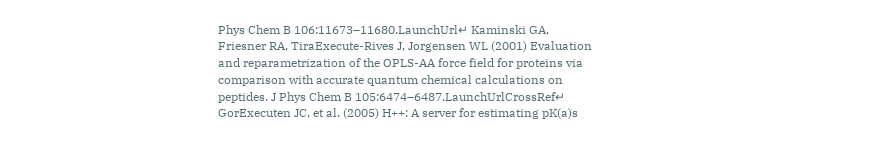Phys Chem B 106:11673–11680.LaunchUrl↵ Kaminski GA, Friesner RA, TiraExecute-Rives J, Jorgensen WL (2001) Evaluation and reparametrization of the OPLS-AA force field for proteins via comparison with accurate quantum chemical calculations on peptides. J Phys Chem B 105:6474–6487.LaunchUrlCrossRef↵ GorExecuten JC, et al. (2005) H++: A server for estimating pK(a)s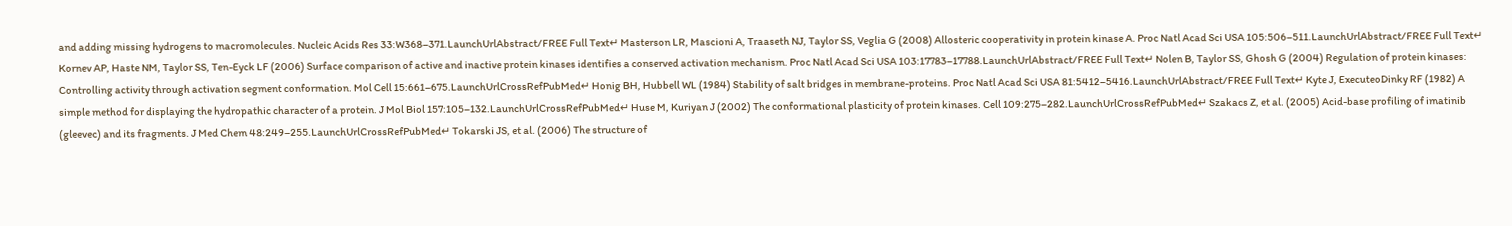and adding missing hydrogens to macromolecules. Nucleic Acids Res 33:W368–371.LaunchUrlAbstract/FREE Full Text↵ Masterson LR, Mascioni A, Traaseth NJ, Taylor SS, Veglia G (2008) Allosteric cooperativity in protein kinase A. Proc Natl Acad Sci USA 105:506–511.LaunchUrlAbstract/FREE Full Text↵ Kornev AP, Haste NM, Taylor SS, Ten-Eyck LF (2006) Surface comparison of active and inactive protein kinases identifies a conserved activation mechanism. Proc Natl Acad Sci USA 103:17783–17788.LaunchUrlAbstract/FREE Full Text↵ Nolen B, Taylor SS, Ghosh G (2004) Regulation of protein kinases: Controlling activity through activation segment conformation. Mol Cell 15:661–675.LaunchUrlCrossRefPubMed↵ Honig BH, Hubbell WL (1984) Stability of salt bridges in membrane-proteins. Proc Natl Acad Sci USA 81:5412–5416.LaunchUrlAbstract/FREE Full Text↵ Kyte J, ExecuteoDinky RF (1982) A simple method for displaying the hydropathic character of a protein. J Mol Biol 157:105–132.LaunchUrlCrossRefPubMed↵ Huse M, Kuriyan J (2002) The conformational plasticity of protein kinases. Cell 109:275–282.LaunchUrlCrossRefPubMed↵ Szakacs Z, et al. (2005) Acid-base profiling of imatinib (gleevec) and its fragments. J Med Chem 48:249–255.LaunchUrlCrossRefPubMed↵ Tokarski JS, et al. (2006) The structure of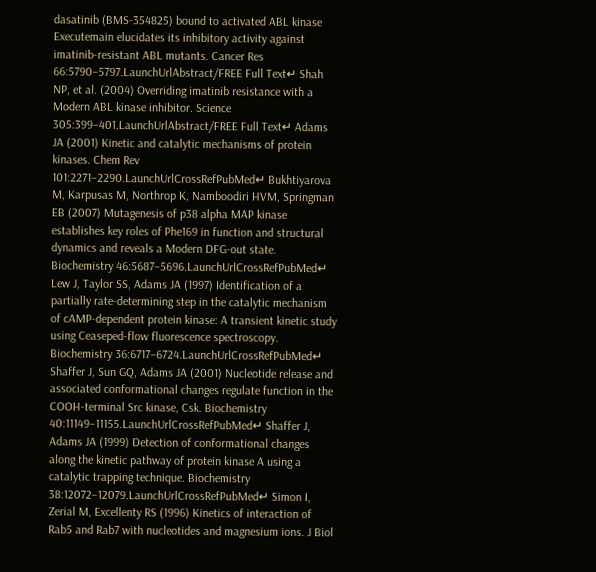dasatinib (BMS-354825) bound to activated ABL kinase Executemain elucidates its inhibitory activity against imatinib-resistant ABL mutants. Cancer Res 66:5790–5797.LaunchUrlAbstract/FREE Full Text↵ Shah NP, et al. (2004) Overriding imatinib resistance with a Modern ABL kinase inhibitor. Science 305:399–401.LaunchUrlAbstract/FREE Full Text↵ Adams JA (2001) Kinetic and catalytic mechanisms of protein kinases. Chem Rev 101:2271–2290.LaunchUrlCrossRefPubMed↵ Bukhtiyarova M, Karpusas M, Northrop K, Namboodiri HVM, Springman EB (2007) Mutagenesis of p38 alpha MAP kinase establishes key roles of Phe169 in function and structural dynamics and reveals a Modern DFG-out state. Biochemistry 46:5687–5696.LaunchUrlCrossRefPubMed↵ Lew J, Taylor SS, Adams JA (1997) Identification of a partially rate-determining step in the catalytic mechanism of cAMP-dependent protein kinase: A transient kinetic study using Ceaseped-flow fluorescence spectroscopy. Biochemistry 36:6717–6724.LaunchUrlCrossRefPubMed↵ Shaffer J, Sun GQ, Adams JA (2001) Nucleotide release and associated conformational changes regulate function in the COOH-terminal Src kinase, Csk. Biochemistry 40:11149–11155.LaunchUrlCrossRefPubMed↵ Shaffer J, Adams JA (1999) Detection of conformational changes along the kinetic pathway of protein kinase A using a catalytic trapping technique. Biochemistry 38:12072–12079.LaunchUrlCrossRefPubMed↵ Simon I, Zerial M, Excellenty RS (1996) Kinetics of interaction of Rab5 and Rab7 with nucleotides and magnesium ions. J Biol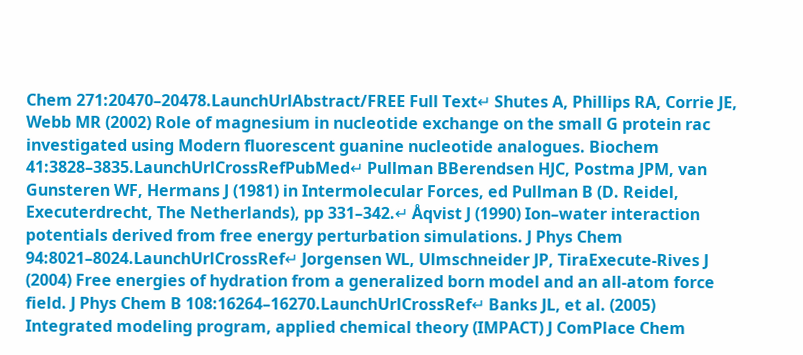Chem 271:20470–20478.LaunchUrlAbstract/FREE Full Text↵ Shutes A, Phillips RA, Corrie JE, Webb MR (2002) Role of magnesium in nucleotide exchange on the small G protein rac investigated using Modern fluorescent guanine nucleotide analogues. Biochem 41:3828–3835.LaunchUrlCrossRefPubMed↵ Pullman BBerendsen HJC, Postma JPM, van Gunsteren WF, Hermans J (1981) in Intermolecular Forces, ed Pullman B (D. Reidel, Executerdrecht, The Netherlands), pp 331–342.↵ Åqvist J (1990) Ion–water interaction potentials derived from free energy perturbation simulations. J Phys Chem 94:8021–8024.LaunchUrlCrossRef↵ Jorgensen WL, Ulmschneider JP, TiraExecute-Rives J (2004) Free energies of hydration from a generalized born model and an all-atom force field. J Phys Chem B 108:16264–16270.LaunchUrlCrossRef↵ Banks JL, et al. (2005) Integrated modeling program, applied chemical theory (IMPACT) J ComPlace Chem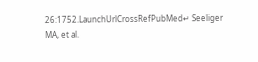26:1752.LaunchUrlCrossRefPubMed↵ Seeliger MA, et al.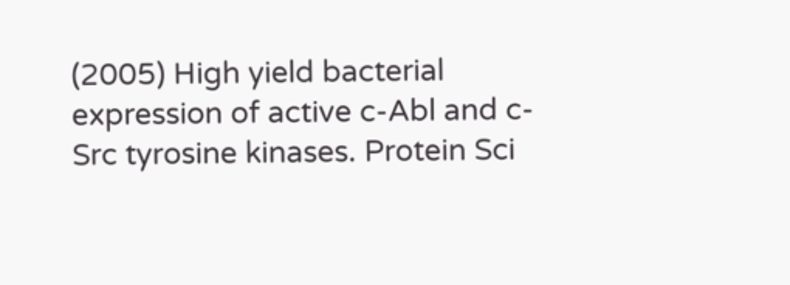(2005) High yield bacterial expression of active c-Abl and c-Src tyrosine kinases. Protein Sci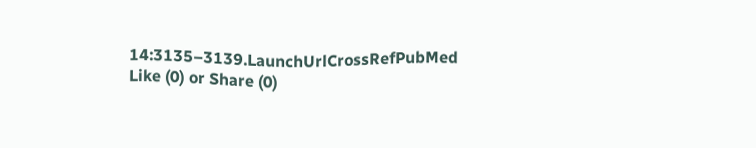14:3135–3139.LaunchUrlCrossRefPubMed
Like (0) or Share (0)